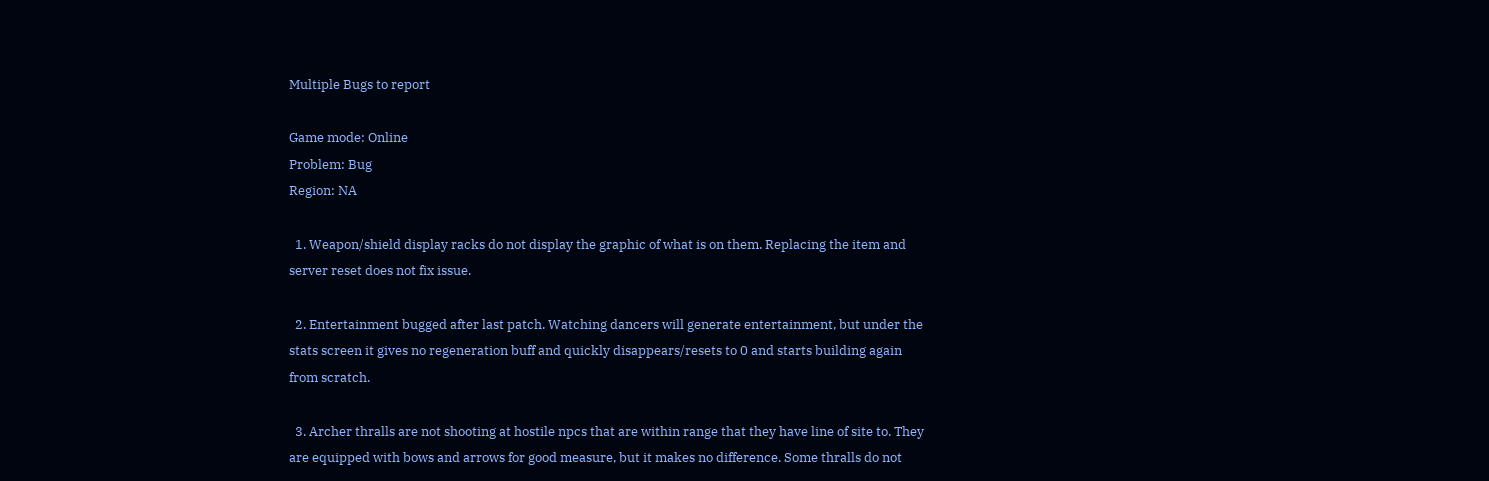Multiple Bugs to report

Game mode: Online
Problem: Bug
Region: NA

  1. Weapon/shield display racks do not display the graphic of what is on them. Replacing the item and server reset does not fix issue.

  2. Entertainment bugged after last patch. Watching dancers will generate entertainment, but under the stats screen it gives no regeneration buff and quickly disappears/resets to 0 and starts building again from scratch.

  3. Archer thralls are not shooting at hostile npcs that are within range that they have line of site to. They are equipped with bows and arrows for good measure, but it makes no difference. Some thralls do not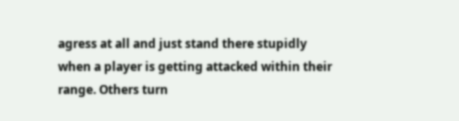agress at all and just stand there stupidly when a player is getting attacked within their range. Others turn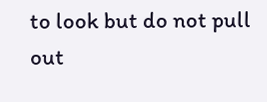to look but do not pull out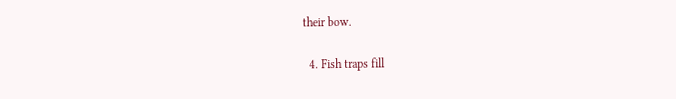their bow.

  4. Fish traps fill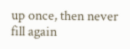up once, then never fill again